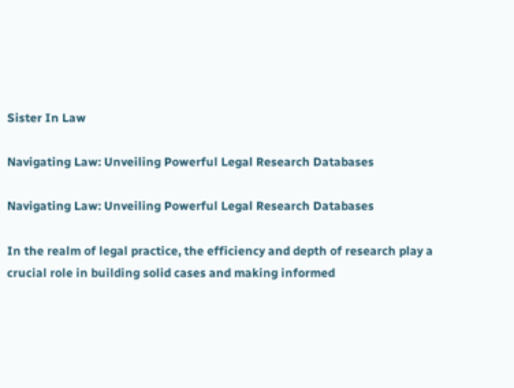Sister In Law

Navigating Law: Unveiling Powerful Legal Research Databases

Navigating Law: Unveiling Powerful Legal Research Databases

In the realm of legal practice, the efficiency and depth of research play a crucial role in building solid cases and making informed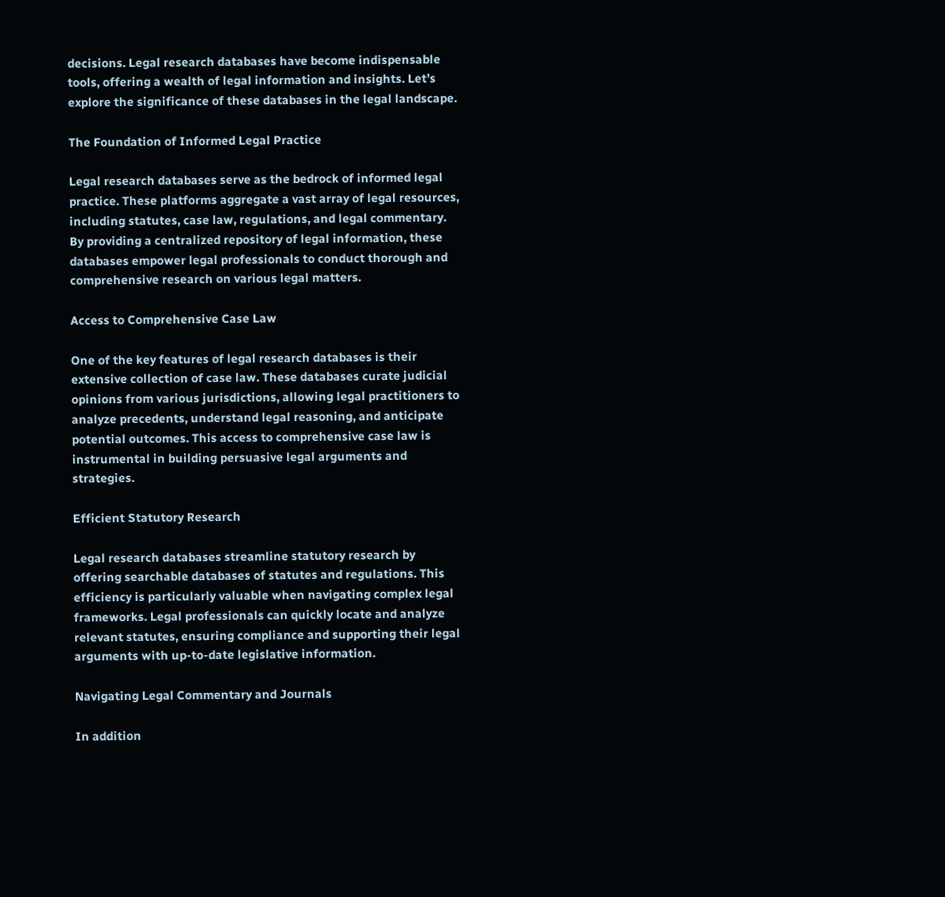decisions. Legal research databases have become indispensable tools, offering a wealth of legal information and insights. Let’s explore the significance of these databases in the legal landscape.

The Foundation of Informed Legal Practice

Legal research databases serve as the bedrock of informed legal practice. These platforms aggregate a vast array of legal resources, including statutes, case law, regulations, and legal commentary. By providing a centralized repository of legal information, these databases empower legal professionals to conduct thorough and comprehensive research on various legal matters.

Access to Comprehensive Case Law

One of the key features of legal research databases is their extensive collection of case law. These databases curate judicial opinions from various jurisdictions, allowing legal practitioners to analyze precedents, understand legal reasoning, and anticipate potential outcomes. This access to comprehensive case law is instrumental in building persuasive legal arguments and strategies.

Efficient Statutory Research

Legal research databases streamline statutory research by offering searchable databases of statutes and regulations. This efficiency is particularly valuable when navigating complex legal frameworks. Legal professionals can quickly locate and analyze relevant statutes, ensuring compliance and supporting their legal arguments with up-to-date legislative information.

Navigating Legal Commentary and Journals

In addition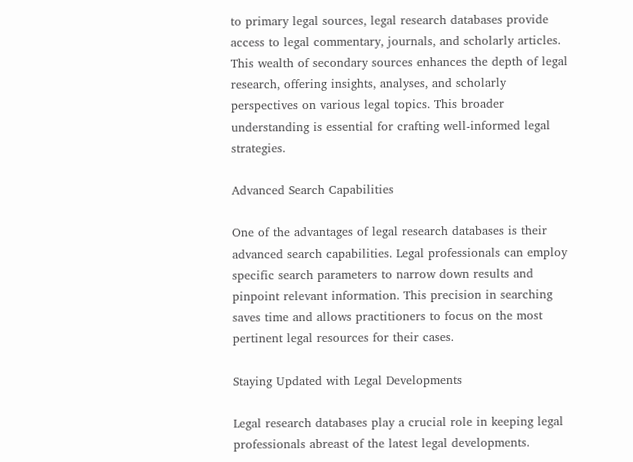to primary legal sources, legal research databases provide access to legal commentary, journals, and scholarly articles. This wealth of secondary sources enhances the depth of legal research, offering insights, analyses, and scholarly perspectives on various legal topics. This broader understanding is essential for crafting well-informed legal strategies.

Advanced Search Capabilities

One of the advantages of legal research databases is their advanced search capabilities. Legal professionals can employ specific search parameters to narrow down results and pinpoint relevant information. This precision in searching saves time and allows practitioners to focus on the most pertinent legal resources for their cases.

Staying Updated with Legal Developments

Legal research databases play a crucial role in keeping legal professionals abreast of the latest legal developments.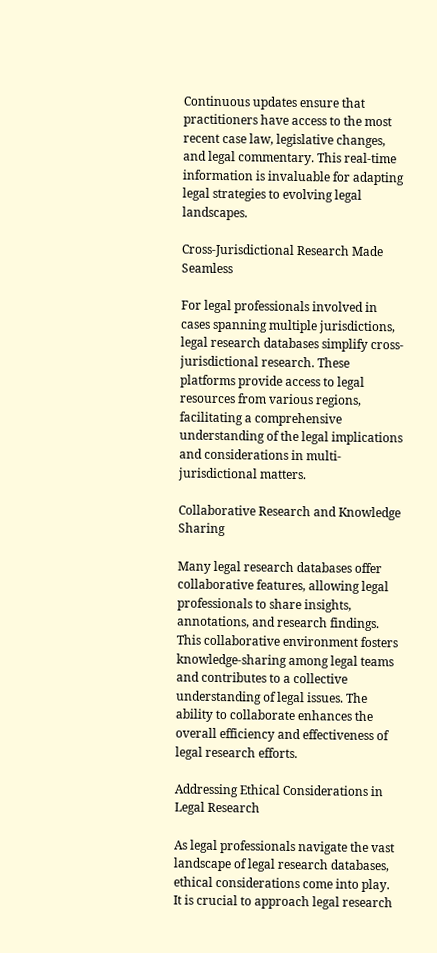Continuous updates ensure that practitioners have access to the most recent case law, legislative changes, and legal commentary. This real-time information is invaluable for adapting legal strategies to evolving legal landscapes.

Cross-Jurisdictional Research Made Seamless

For legal professionals involved in cases spanning multiple jurisdictions, legal research databases simplify cross-jurisdictional research. These platforms provide access to legal resources from various regions, facilitating a comprehensive understanding of the legal implications and considerations in multi-jurisdictional matters.

Collaborative Research and Knowledge Sharing

Many legal research databases offer collaborative features, allowing legal professionals to share insights, annotations, and research findings. This collaborative environment fosters knowledge-sharing among legal teams and contributes to a collective understanding of legal issues. The ability to collaborate enhances the overall efficiency and effectiveness of legal research efforts.

Addressing Ethical Considerations in Legal Research

As legal professionals navigate the vast landscape of legal research databases, ethical considerations come into play. It is crucial to approach legal research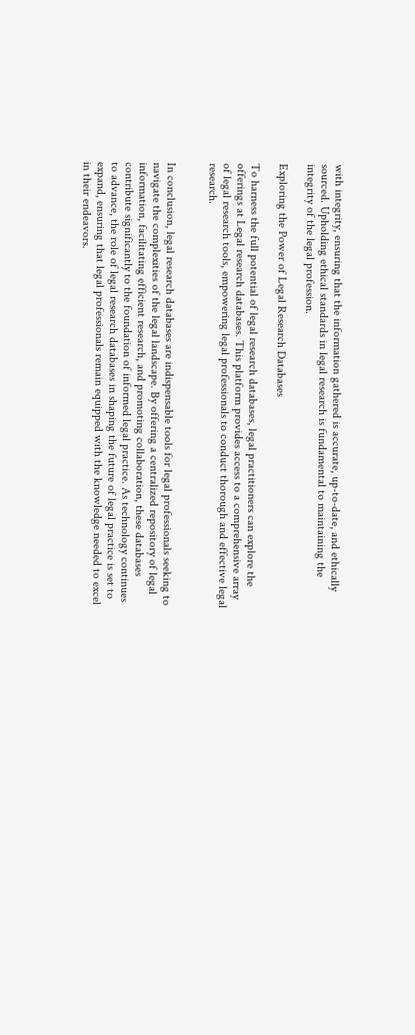with integrity, ensuring that the information gathered is accurate, up-to-date, and ethically sourced. Upholding ethical standards in legal research is fundamental to maintaining the integrity of the legal profession.

Exploring the Power of Legal Research Databases

To harness the full potential of legal research databases, legal practitioners can explore the offerings at Legal research databases. This platform provides access to a comprehensive array of legal research tools, empowering legal professionals to conduct thorough and effective legal research.


In conclusion, legal research databases are indispensable tools for legal professionals seeking to navigate the complexities of the legal landscape. By offering a centralized repository of legal information, facilitating efficient research, and promoting collaboration, these databases contribute significantly to the foundation of informed legal practice. As technology continues to advance, the role of legal research databases in shaping the future of legal practice is set to expand, ensuring that legal professionals remain equipped with the knowledge needed to excel in their endeavors.